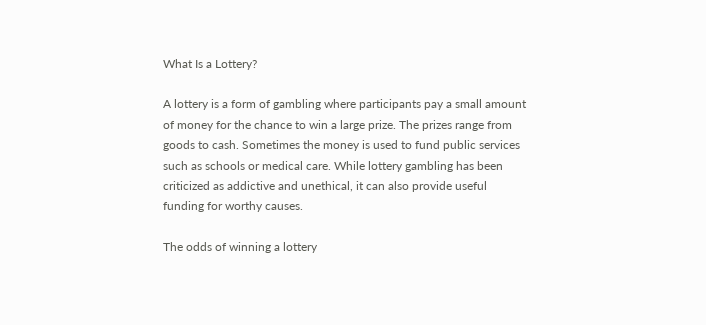What Is a Lottery?

A lottery is a form of gambling where participants pay a small amount of money for the chance to win a large prize. The prizes range from goods to cash. Sometimes the money is used to fund public services such as schools or medical care. While lottery gambling has been criticized as addictive and unethical, it can also provide useful funding for worthy causes.

The odds of winning a lottery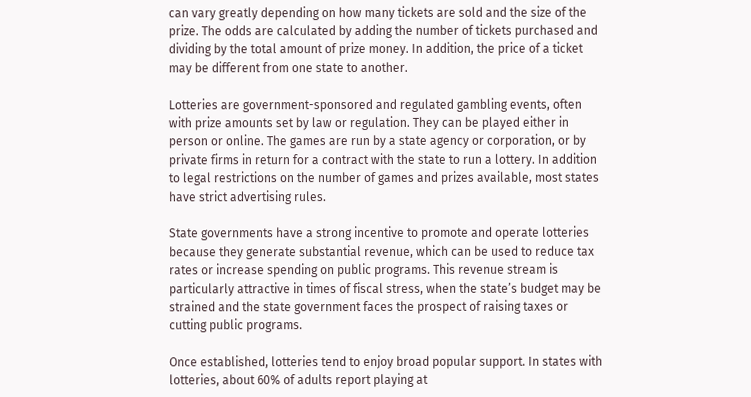can vary greatly depending on how many tickets are sold and the size of the prize. The odds are calculated by adding the number of tickets purchased and dividing by the total amount of prize money. In addition, the price of a ticket may be different from one state to another.

Lotteries are government-sponsored and regulated gambling events, often with prize amounts set by law or regulation. They can be played either in person or online. The games are run by a state agency or corporation, or by private firms in return for a contract with the state to run a lottery. In addition to legal restrictions on the number of games and prizes available, most states have strict advertising rules.

State governments have a strong incentive to promote and operate lotteries because they generate substantial revenue, which can be used to reduce tax rates or increase spending on public programs. This revenue stream is particularly attractive in times of fiscal stress, when the state’s budget may be strained and the state government faces the prospect of raising taxes or cutting public programs.

Once established, lotteries tend to enjoy broad popular support. In states with lotteries, about 60% of adults report playing at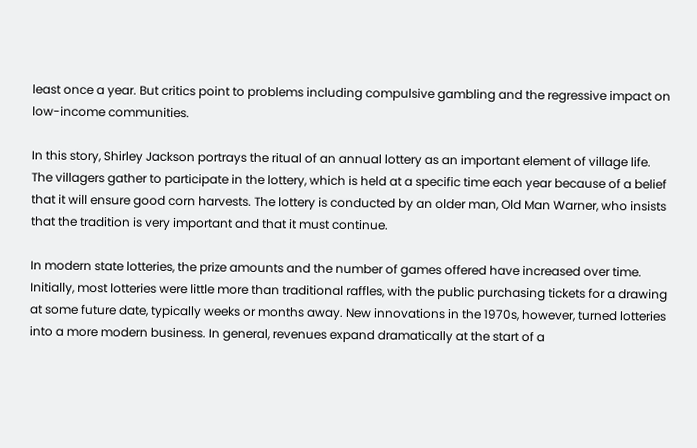least once a year. But critics point to problems including compulsive gambling and the regressive impact on low-income communities.

In this story, Shirley Jackson portrays the ritual of an annual lottery as an important element of village life. The villagers gather to participate in the lottery, which is held at a specific time each year because of a belief that it will ensure good corn harvests. The lottery is conducted by an older man, Old Man Warner, who insists that the tradition is very important and that it must continue.

In modern state lotteries, the prize amounts and the number of games offered have increased over time. Initially, most lotteries were little more than traditional raffles, with the public purchasing tickets for a drawing at some future date, typically weeks or months away. New innovations in the 1970s, however, turned lotteries into a more modern business. In general, revenues expand dramatically at the start of a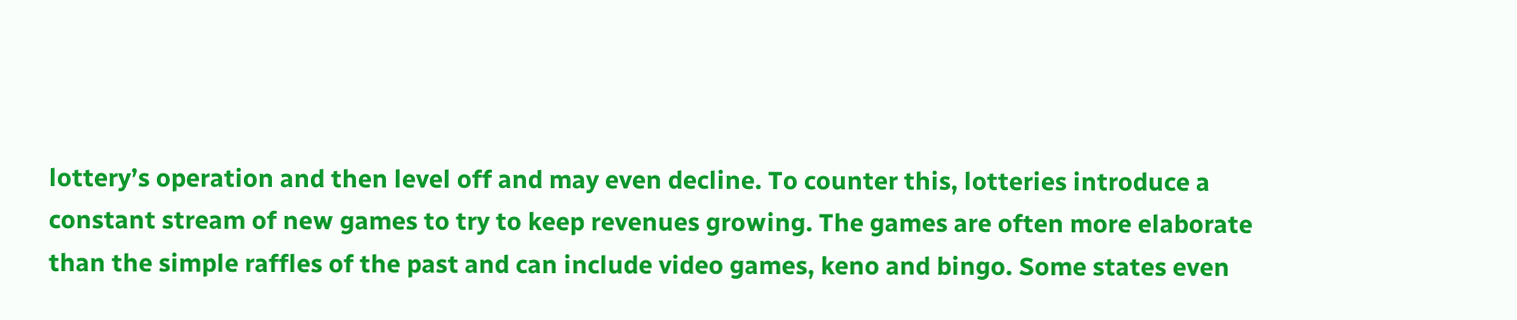lottery’s operation and then level off and may even decline. To counter this, lotteries introduce a constant stream of new games to try to keep revenues growing. The games are often more elaborate than the simple raffles of the past and can include video games, keno and bingo. Some states even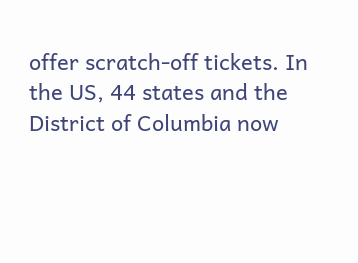offer scratch-off tickets. In the US, 44 states and the District of Columbia now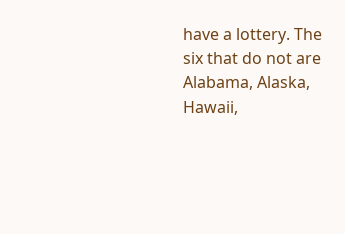have a lottery. The six that do not are Alabama, Alaska, Hawaii,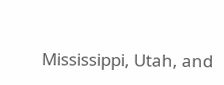Mississippi, Utah, and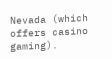Nevada (which offers casino gaming).